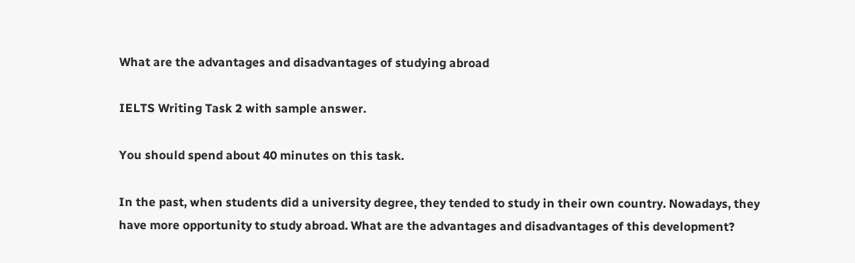What are the advantages and disadvantages of studying abroad

IELTS Writing Task 2 with sample answer.

You should spend about 40 minutes on this task.

In the past, when students did a university degree, they tended to study in their own country. Nowadays, they have more opportunity to study abroad. What are the advantages and disadvantages of this development?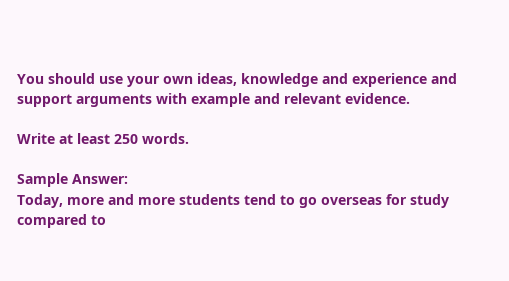You should use your own ideas, knowledge and experience and support arguments with example and relevant evidence.

Write at least 250 words.

Sample Answer:
Today, more and more students tend to go overseas for study compared to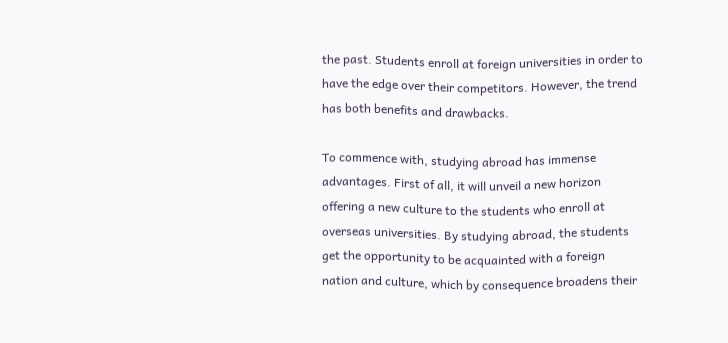the past. Students enroll at foreign universities in order to have the edge over their competitors. However, the trend has both benefits and drawbacks.

To commence with, studying abroad has immense advantages. First of all, it will unveil a new horizon offering a new culture to the students who enroll at overseas universities. By studying abroad, the students get the opportunity to be acquainted with a foreign nation and culture, which by consequence broadens their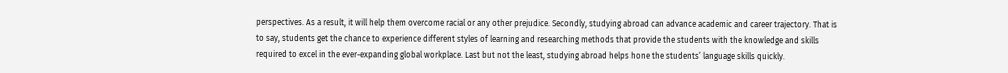perspectives. As a result, it will help them overcome racial or any other prejudice. Secondly, studying abroad can advance academic and career trajectory. That is to say, students get the chance to experience different styles of learning and researching methods that provide the students with the knowledge and skills required to excel in the ever-expanding global workplace. Last but not the least, studying abroad helps hone the students’ language skills quickly.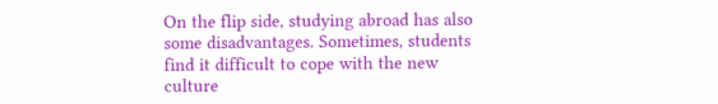On the flip side, studying abroad has also some disadvantages. Sometimes, students find it difficult to cope with the new culture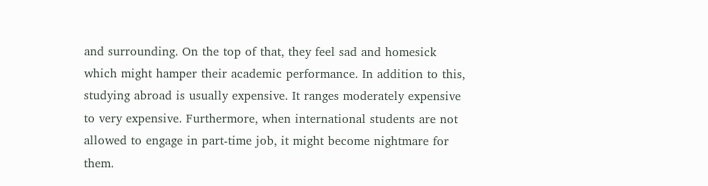and surrounding. On the top of that, they feel sad and homesick which might hamper their academic performance. In addition to this, studying abroad is usually expensive. It ranges moderately expensive to very expensive. Furthermore, when international students are not allowed to engage in part-time job, it might become nightmare for them.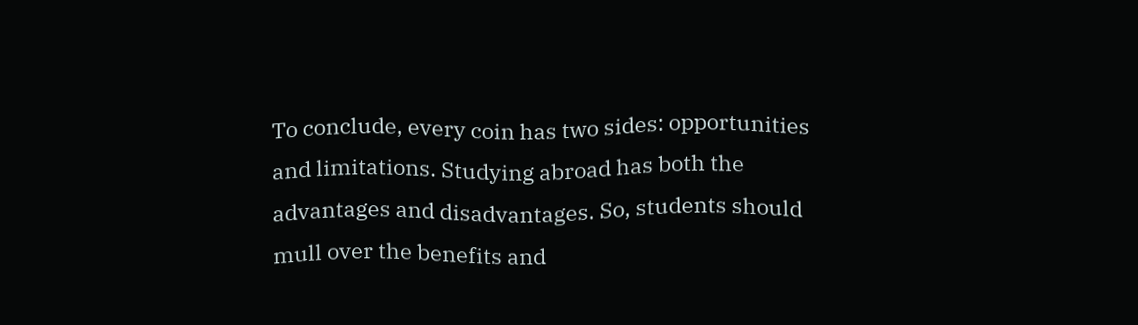To conclude, every coin has two sides: opportunities and limitations. Studying abroad has both the advantages and disadvantages. So, students should mull over the benefits and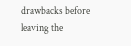drawbacks before leaving the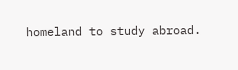homeland to study abroad.